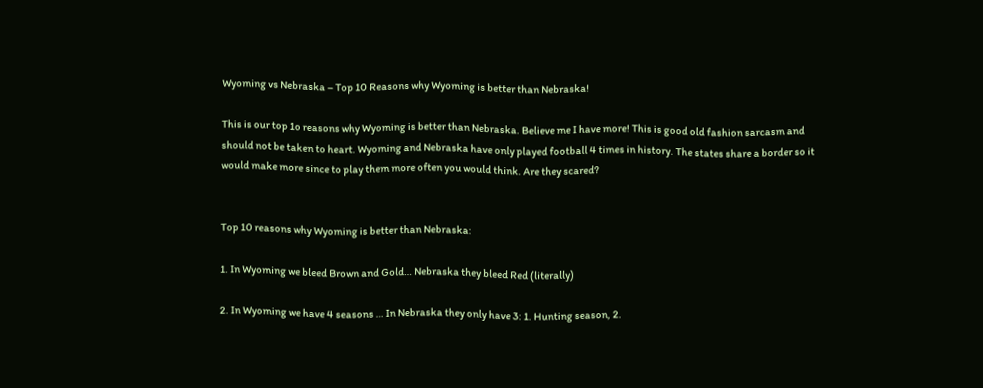Wyoming vs Nebraska – Top 10 Reasons why Wyoming is better than Nebraska!

This is our top 1o reasons why Wyoming is better than Nebraska. Believe me I have more! This is good old fashion sarcasm and should not be taken to heart. Wyoming and Nebraska have only played football 4 times in history. The states share a border so it would make more since to play them more often you would think. Are they scared?


Top 10 reasons why Wyoming is better than Nebraska:

1. In Wyoming we bleed Brown and Gold… Nebraska they bleed Red (literally)

2. In Wyoming we have 4 seasons … In Nebraska they only have 3: 1. Hunting season, 2.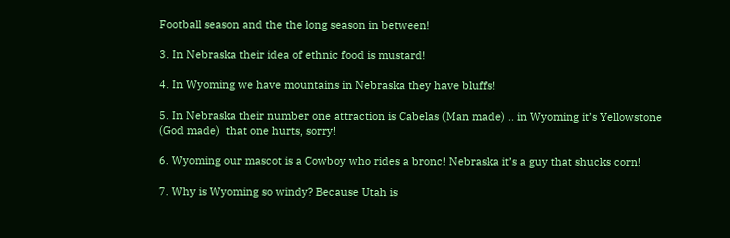Football season and the the long season in between!

3. In Nebraska their idea of ethnic food is mustard!

4. In Wyoming we have mountains in Nebraska they have bluffs!

5. In Nebraska their number one attraction is Cabelas (Man made) .. in Wyoming it’s Yellowstone (God made)  that one hurts, sorry!

6. Wyoming our mascot is a Cowboy who rides a bronc! Nebraska it’s a guy that shucks corn!

7. Why is Wyoming so windy? Because Utah is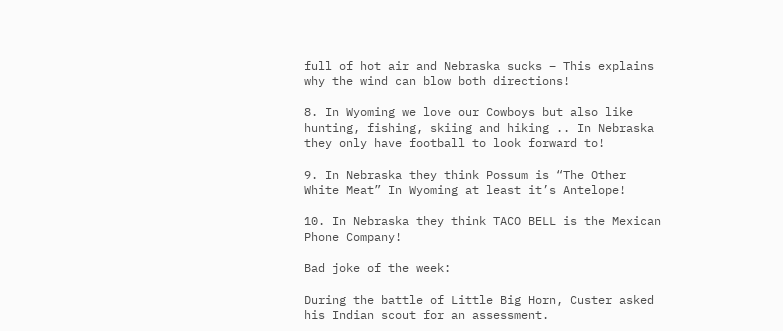full of hot air and Nebraska sucks – This explains why the wind can blow both directions!

8. In Wyoming we love our Cowboys but also like hunting, fishing, skiing and hiking .. In Nebraska they only have football to look forward to!

9. In Nebraska they think Possum is “The Other White Meat” In Wyoming at least it’s Antelope!

10. In Nebraska they think TACO BELL is the Mexican Phone Company!

Bad joke of the week:

During the battle of Little Big Horn, Custer asked his Indian scout for an assessment.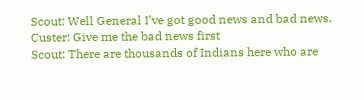Scout: Well General I’ve got good news and bad news.
Custer: Give me the bad news first
Scout: There are thousands of Indians here who are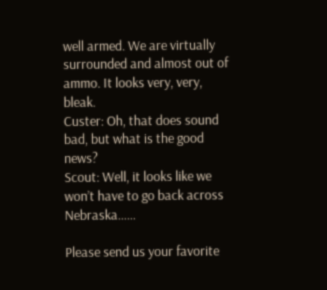well armed. We are virtually surrounded and almost out of ammo. It looks very, very, bleak.
Custer: Oh, that does sound bad, but what is the good news?
Scout: Well, it looks like we won’t have to go back across Nebraska……

Please send us your favorite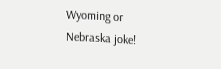Wyoming or Nebraska joke!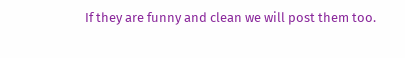If they are funny and clean we will post them too.